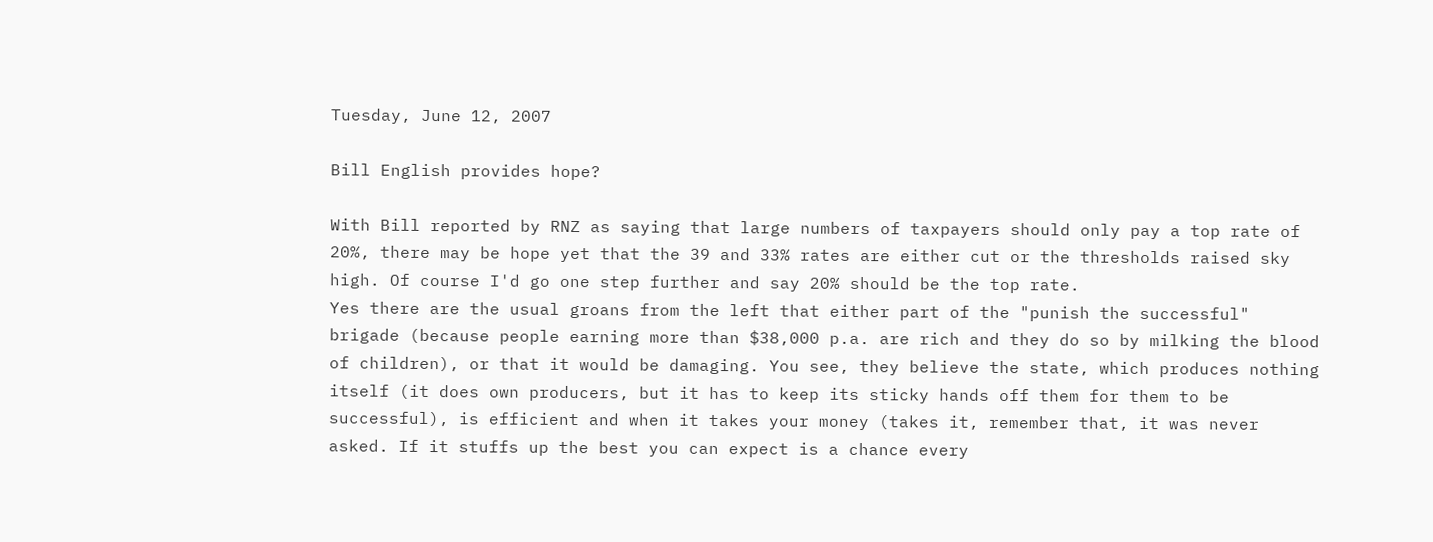Tuesday, June 12, 2007

Bill English provides hope?

With Bill reported by RNZ as saying that large numbers of taxpayers should only pay a top rate of 20%, there may be hope yet that the 39 and 33% rates are either cut or the thresholds raised sky high. Of course I'd go one step further and say 20% should be the top rate.
Yes there are the usual groans from the left that either part of the "punish the successful" brigade (because people earning more than $38,000 p.a. are rich and they do so by milking the blood of children), or that it would be damaging. You see, they believe the state, which produces nothing itself (it does own producers, but it has to keep its sticky hands off them for them to be successful), is efficient and when it takes your money (takes it, remember that, it was never asked. If it stuffs up the best you can expect is a chance every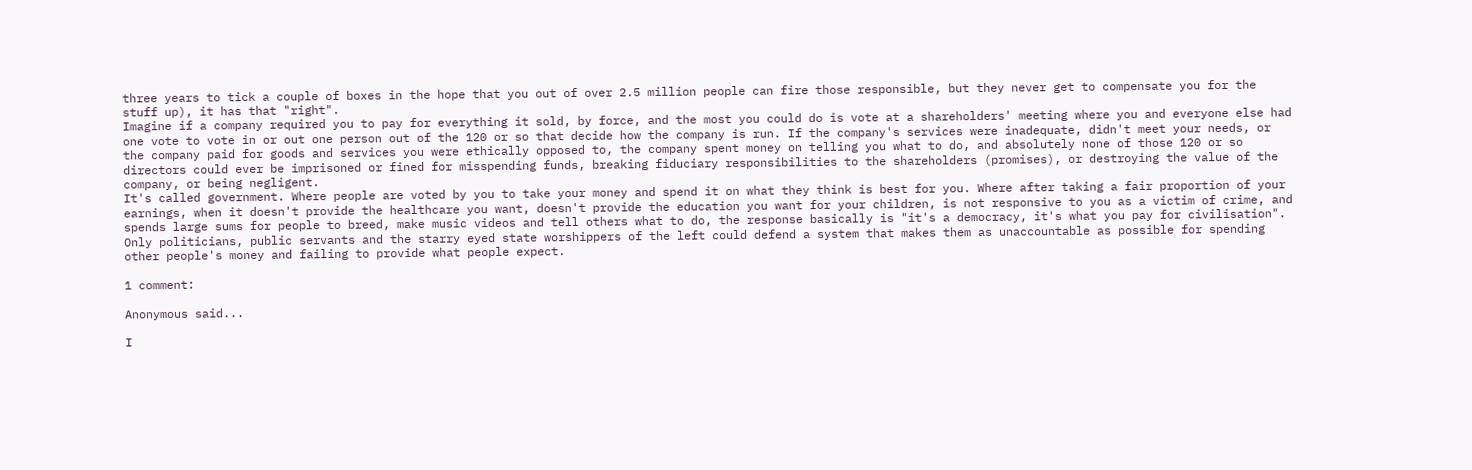three years to tick a couple of boxes in the hope that you out of over 2.5 million people can fire those responsible, but they never get to compensate you for the stuff up), it has that "right".
Imagine if a company required you to pay for everything it sold, by force, and the most you could do is vote at a shareholders' meeting where you and everyone else had one vote to vote in or out one person out of the 120 or so that decide how the company is run. If the company's services were inadequate, didn't meet your needs, or the company paid for goods and services you were ethically opposed to, the company spent money on telling you what to do, and absolutely none of those 120 or so directors could ever be imprisoned or fined for misspending funds, breaking fiduciary responsibilities to the shareholders (promises), or destroying the value of the company, or being negligent.
It's called government. Where people are voted by you to take your money and spend it on what they think is best for you. Where after taking a fair proportion of your earnings, when it doesn't provide the healthcare you want, doesn't provide the education you want for your children, is not responsive to you as a victim of crime, and spends large sums for people to breed, make music videos and tell others what to do, the response basically is "it's a democracy, it's what you pay for civilisation".
Only politicians, public servants and the starry eyed state worshippers of the left could defend a system that makes them as unaccountable as possible for spending other people's money and failing to provide what people expect.

1 comment:

Anonymous said...

I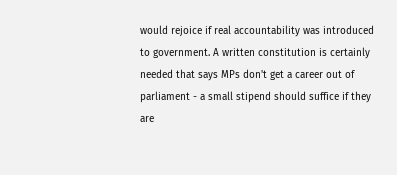would rejoice if real accountability was introduced to government. A written constitution is certainly needed that says MPs don't get a career out of parliament - a small stipend should suffice if they are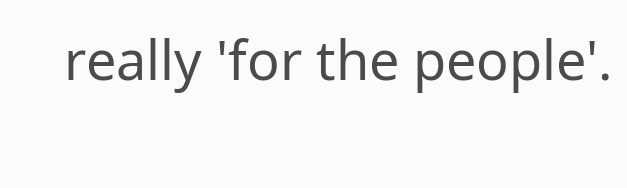really 'for the people'.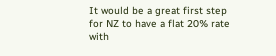It would be a great first step for NZ to have a flat 20% rate with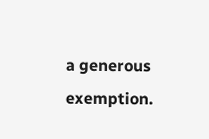a generous exemption.